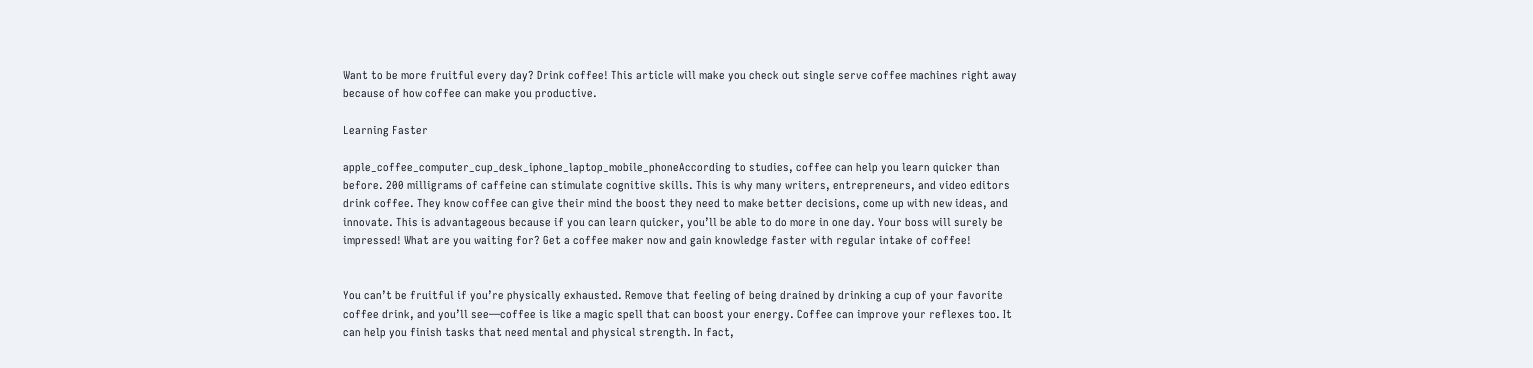Want to be more fruitful every day? Drink coffee! This article will make you check out single serve coffee machines right away because of how coffee can make you productive.

Learning Faster

apple_coffee_computer_cup_desk_iphone_laptop_mobile_phoneAccording to studies, coffee can help you learn quicker than before. 200 milligrams of caffeine can stimulate cognitive skills. This is why many writers, entrepreneurs, and video editors drink coffee. They know coffee can give their mind the boost they need to make better decisions, come up with new ideas, and innovate. This is advantageous because if you can learn quicker, you’ll be able to do more in one day. Your boss will surely be impressed! What are you waiting for? Get a coffee maker now and gain knowledge faster with regular intake of coffee!


You can’t be fruitful if you’re physically exhausted. Remove that feeling of being drained by drinking a cup of your favorite coffee drink, and you’ll see—coffee is like a magic spell that can boost your energy. Coffee can improve your reflexes too. It can help you finish tasks that need mental and physical strength. In fact,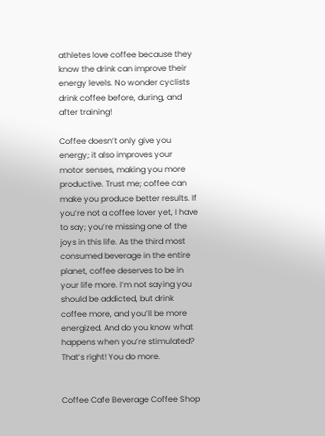athletes love coffee because they know the drink can improve their energy levels. No wonder cyclists drink coffee before, during, and after training!

Coffee doesn’t only give you energy; it also improves your motor senses, making you more productive. Trust me; coffee can make you produce better results. If you’re not a coffee lover yet, I have to say; you’re missing one of the joys in this life. As the third most consumed beverage in the entire planet, coffee deserves to be in your life more. I’m not saying you should be addicted, but drink coffee more, and you’ll be more energized. And do you know what happens when you’re stimulated? That’s right! You do more.


Coffee Cafe Beverage Coffee Shop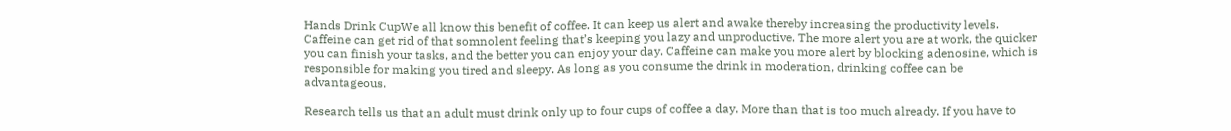Hands Drink CupWe all know this benefit of coffee. It can keep us alert and awake thereby increasing the productivity levels. Caffeine can get rid of that somnolent feeling that’s keeping you lazy and unproductive. The more alert you are at work, the quicker you can finish your tasks, and the better you can enjoy your day. Caffeine can make you more alert by blocking adenosine, which is responsible for making you tired and sleepy. As long as you consume the drink in moderation, drinking coffee can be advantageous.

Research tells us that an adult must drink only up to four cups of coffee a day. More than that is too much already. If you have to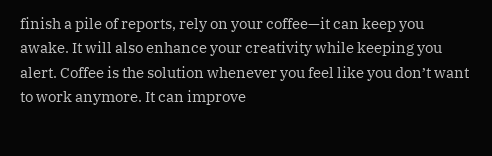finish a pile of reports, rely on your coffee—it can keep you awake. It will also enhance your creativity while keeping you alert. Coffee is the solution whenever you feel like you don’t want to work anymore. It can improve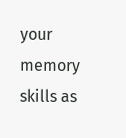your memory skills as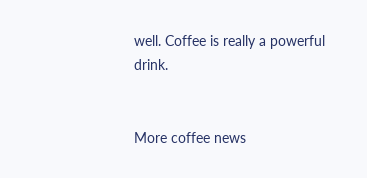well. Coffee is really a powerful drink.


More coffee news